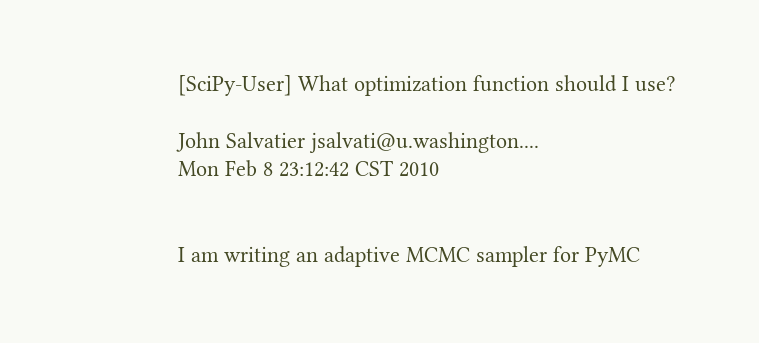[SciPy-User] What optimization function should I use?

John Salvatier jsalvati@u.washington....
Mon Feb 8 23:12:42 CST 2010


I am writing an adaptive MCMC sampler for PyMC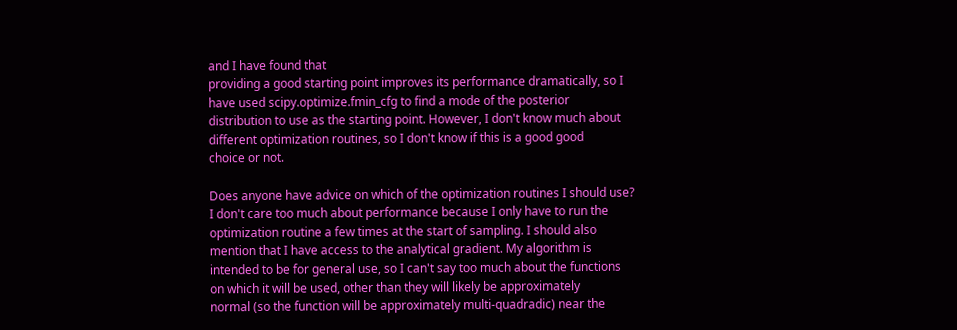and I have found that
providing a good starting point improves its performance dramatically, so I
have used scipy.optimize.fmin_cfg to find a mode of the posterior
distribution to use as the starting point. However, I don't know much about
different optimization routines, so I don't know if this is a good good
choice or not.

Does anyone have advice on which of the optimization routines I should use?
I don't care too much about performance because I only have to run the
optimization routine a few times at the start of sampling. I should also
mention that I have access to the analytical gradient. My algorithm is
intended to be for general use, so I can't say too much about the functions
on which it will be used, other than they will likely be approximately
normal (so the function will be approximately multi-quadradic) near the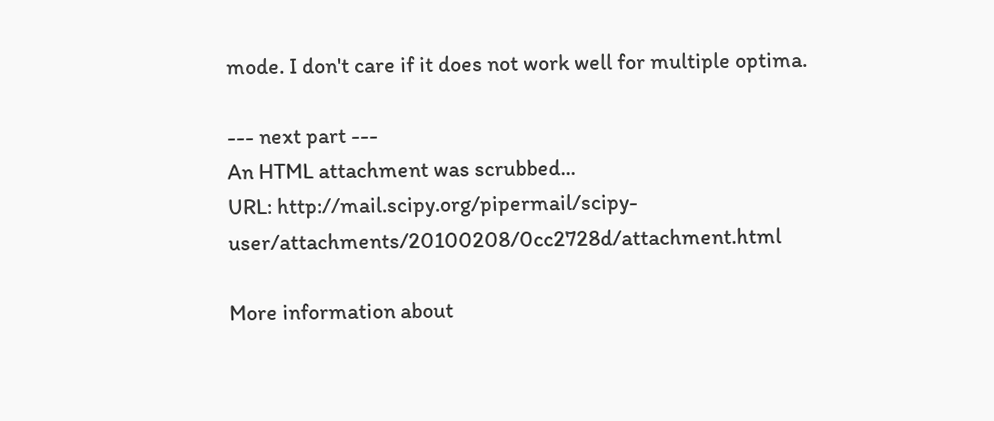mode. I don't care if it does not work well for multiple optima.

--- next part ---
An HTML attachment was scrubbed...
URL: http://mail.scipy.org/pipermail/scipy-user/attachments/20100208/0cc2728d/attachment.html

More information about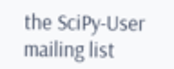the SciPy-User mailing list